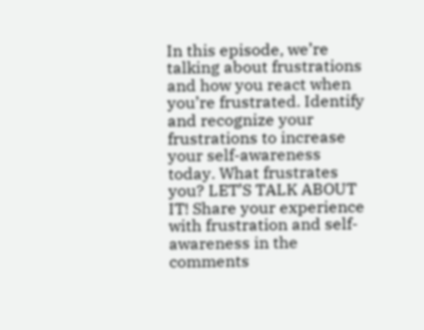In this episode, we’re talking about frustrations and how you react when you’re frustrated. Identify and recognize your frustrations to increase your self-awareness today. What frustrates you? LET’S TALK ABOUT IT! Share your experience with frustration and self-awareness in the comments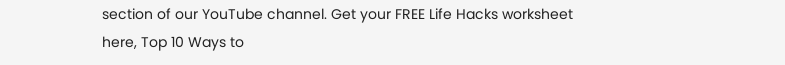section of our YouTube channel. Get your FREE Life Hacks worksheet here, Top 10 Ways to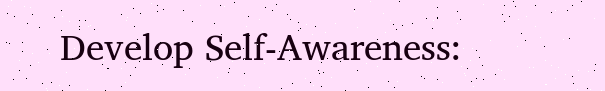Develop Self-Awareness: